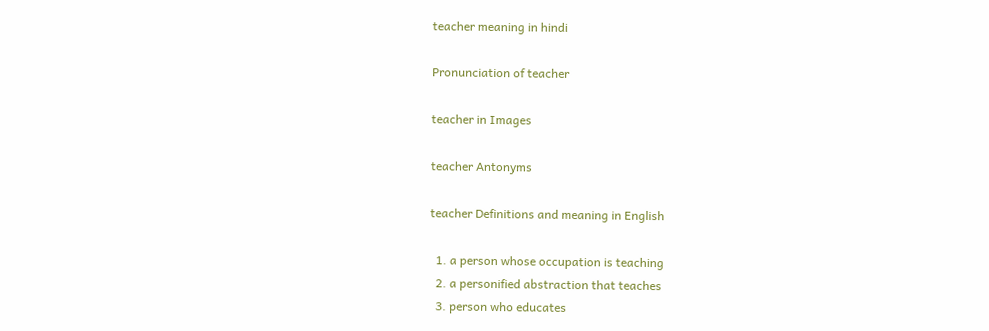teacher meaning in hindi

Pronunciation of teacher

teacher in Images

teacher Antonyms

teacher Definitions and meaning in English

  1. a person whose occupation is teaching
  2. a personified abstraction that teaches
  3. person who educates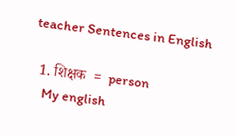teacher Sentences in English

  1. शिक्षक  =  person
    My english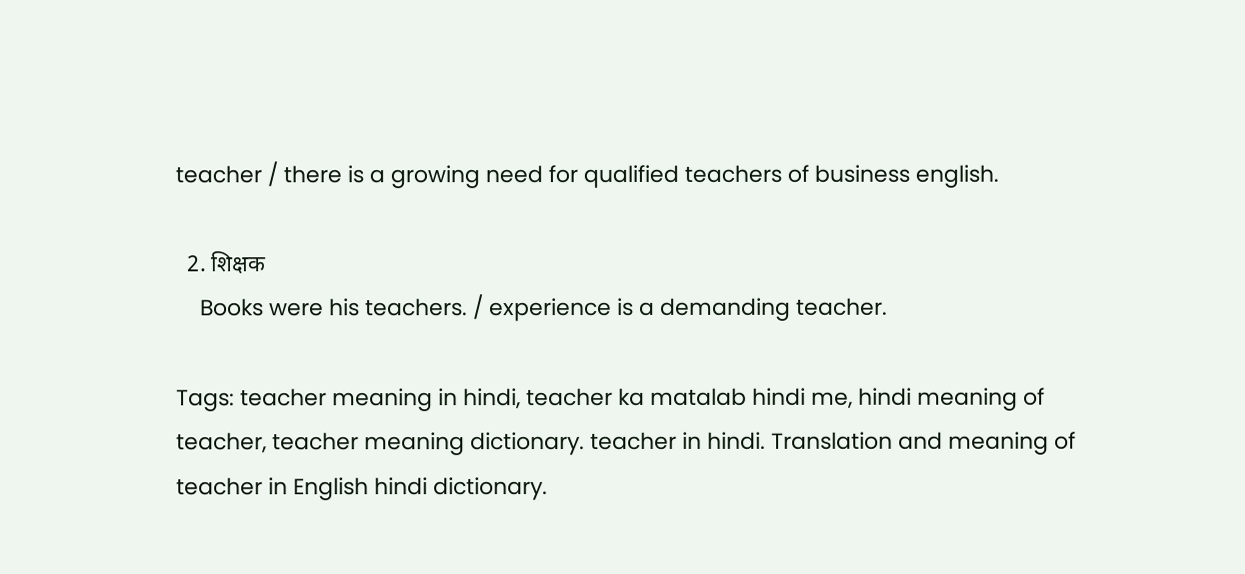teacher / there is a growing need for qualified teachers of business english.

  2. शिक्षक
    Books were his teachers. / experience is a demanding teacher.

Tags: teacher meaning in hindi, teacher ka matalab hindi me, hindi meaning of teacher, teacher meaning dictionary. teacher in hindi. Translation and meaning of teacher in English hindi dictionary.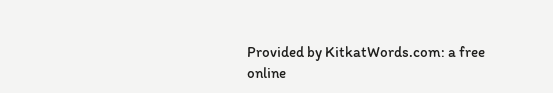Provided by KitkatWords.com: a free online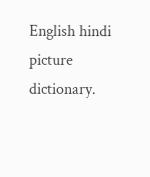English hindi picture dictionary.